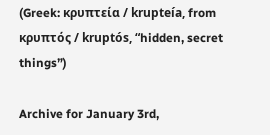(Greek: κρυπτεία / krupteía, from κρυπτός / kruptós, “hidden, secret things”)

Archive for January 3rd,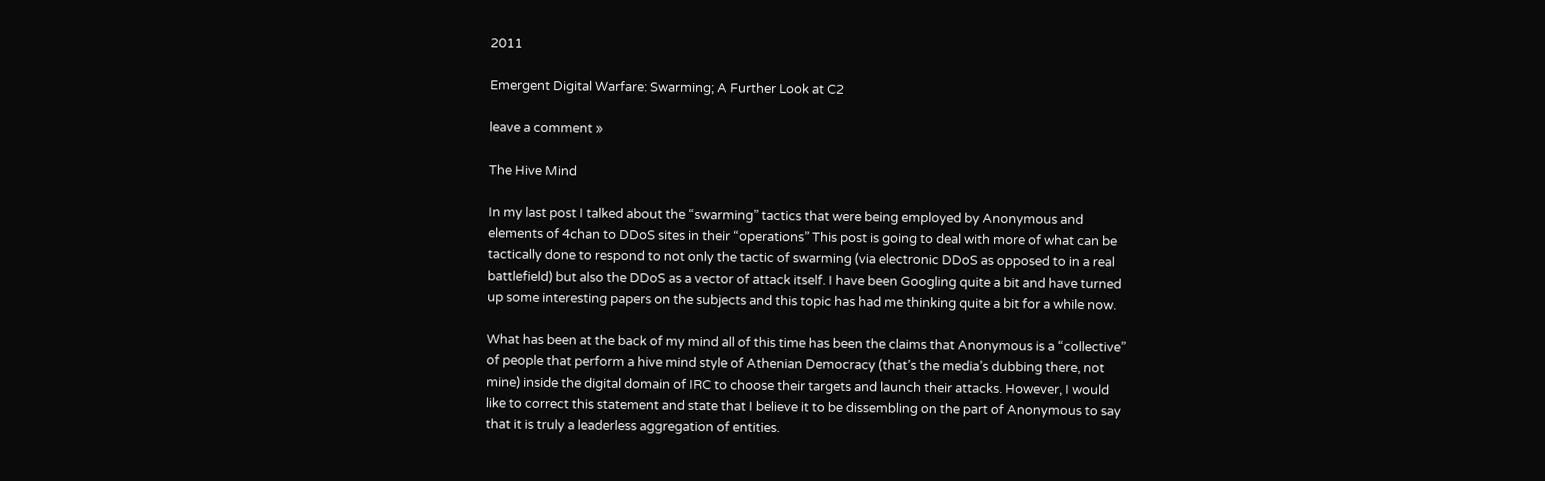2011

Emergent Digital Warfare: Swarming; A Further Look at C2

leave a comment »

The Hive Mind

In my last post I talked about the “swarming” tactics that were being employed by Anonymous and elements of 4chan to DDoS sites in their “operations” This post is going to deal with more of what can be tactically done to respond to not only the tactic of swarming (via electronic DDoS as opposed to in a real battlefield) but also the DDoS as a vector of attack itself. I have been Googling quite a bit and have turned up some interesting papers on the subjects and this topic has had me thinking quite a bit for a while now.

What has been at the back of my mind all of this time has been the claims that Anonymous is a “collective” of people that perform a hive mind style of Athenian Democracy (that’s the media’s dubbing there, not mine) inside the digital domain of IRC to choose their targets and launch their attacks. However, I would like to correct this statement and state that I believe it to be dissembling on the part of Anonymous to say that it is truly a leaderless aggregation of entities.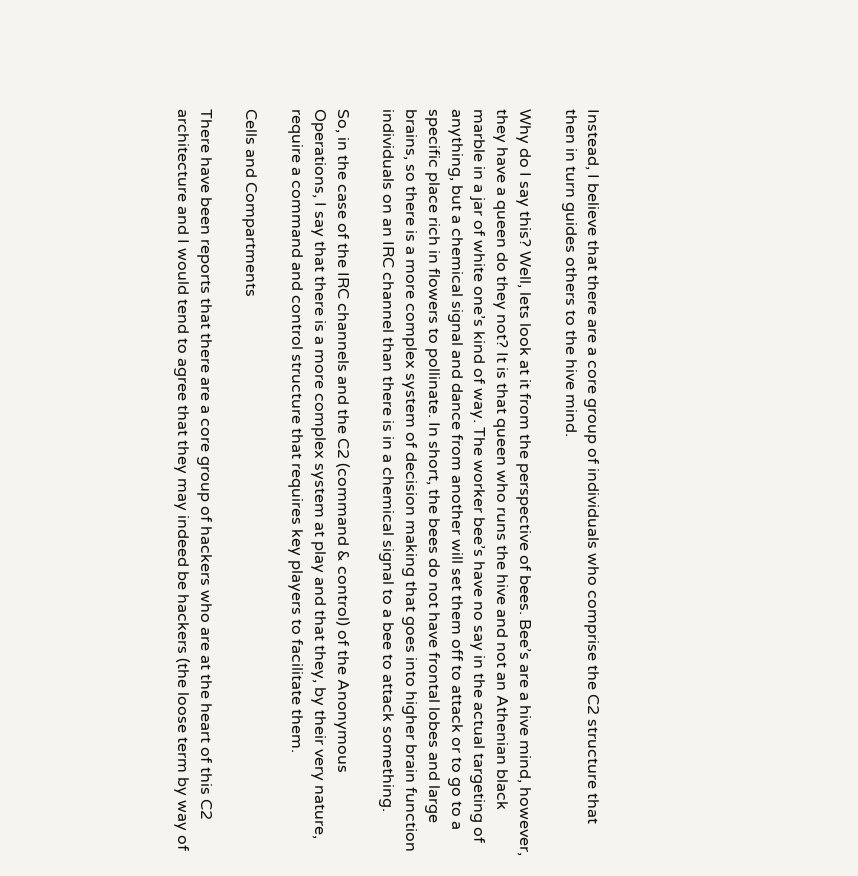Instead, I believe that there are a core group of individuals who comprise the C2 structure that then in turn guides others to the hive mind.

Why do I say this? Well, lets look at it from the perspective of bees. Bee’s are a hive mind, however, they have a queen do they not? It is that queen who runs the hive and not an Athenian black marble in a jar of white one’s kind of way. The worker bee’s have no say in the actual targeting of anything, but a chemical signal and dance from another will set them off to attack or to go to a specific place rich in flowers to pollinate. In short, the bees do not have frontal lobes and large brains, so there is a more complex system of decision making that goes into higher brain function individuals on an IRC channel than there is in a chemical signal to a bee to attack something.

So, in the case of the IRC channels and the C2 (command & control) of the Anonymous Operations, I say that there is a more complex system at play and that they, by their very nature, require a command and control structure that requires key players to facilitate them.

Cells and Compartments

There have been reports that there are a core group of hackers who are at the heart of this C2 architecture and I would tend to agree that they may indeed be hackers (the loose term by way of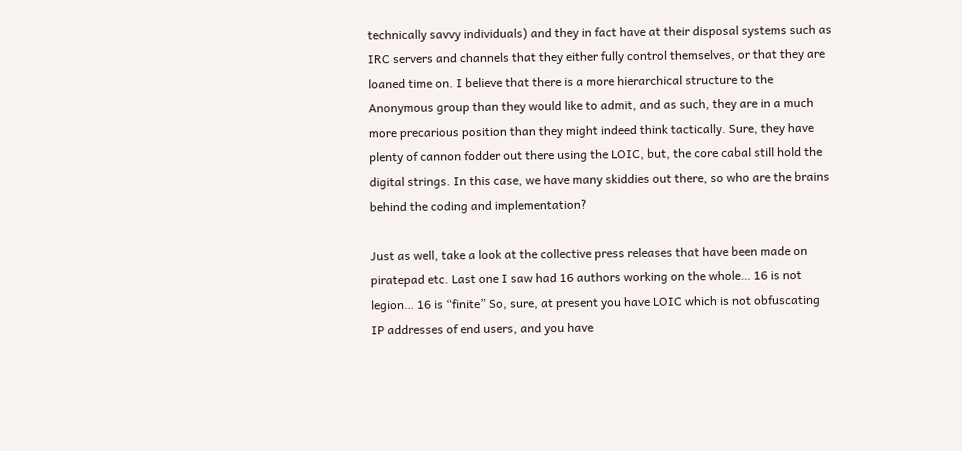technically savvy individuals) and they in fact have at their disposal systems such as IRC servers and channels that they either fully control themselves, or that they are loaned time on. I believe that there is a more hierarchical structure to the Anonymous group than they would like to admit, and as such, they are in a much more precarious position than they might indeed think tactically. Sure, they have plenty of cannon fodder out there using the LOIC, but, the core cabal still hold the digital strings. In this case, we have many skiddies out there, so who are the brains behind the coding and implementation?

Just as well, take a look at the collective press releases that have been made on piratepad etc. Last one I saw had 16 authors working on the whole… 16 is not legion… 16 is “finite” So, sure, at present you have LOIC which is not obfuscating IP addresses of end users, and you have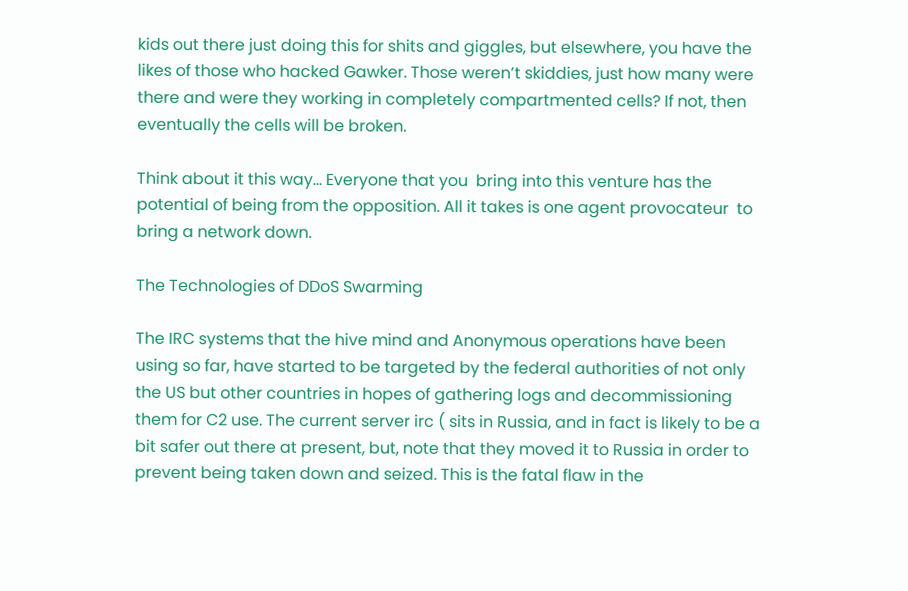kids out there just doing this for shits and giggles, but elsewhere, you have the likes of those who hacked Gawker. Those weren’t skiddies, just how many were there and were they working in completely compartmented cells? If not, then eventually the cells will be broken.

Think about it this way… Everyone that you  bring into this venture has the potential of being from the opposition. All it takes is one agent provocateur  to bring a network down.

The Technologies of DDoS Swarming

The IRC systems that the hive mind and Anonymous operations have been using so far, have started to be targeted by the federal authorities of not only the US but other countries in hopes of gathering logs and decommissioning them for C2 use. The current server irc ( sits in Russia, and in fact is likely to be a bit safer out there at present, but, note that they moved it to Russia in order to prevent being taken down and seized. This is the fatal flaw in the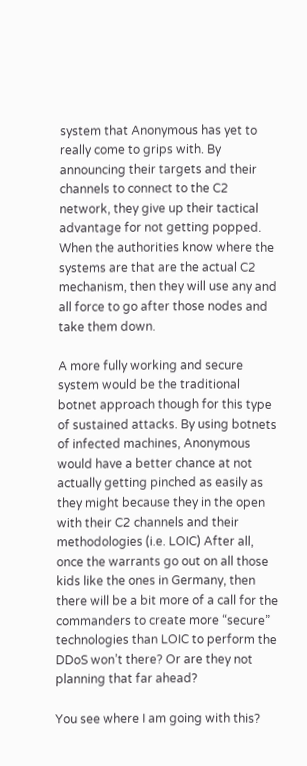system that Anonymous has yet to really come to grips with. By announcing their targets and their channels to connect to the C2 network, they give up their tactical advantage for not getting popped. When the authorities know where the systems are that are the actual C2 mechanism, then they will use any and all force to go after those nodes and take them down.

A more fully working and secure system would be the traditional botnet approach though for this type of sustained attacks. By using botnets of infected machines, Anonymous would have a better chance at not actually getting pinched as easily as they might because they in the open with their C2 channels and their methodologies (i.e. LOIC) After all, once the warrants go out on all those kids like the ones in Germany, then there will be a bit more of a call for the commanders to create more “secure” technologies than LOIC to perform the DDoS won’t there? Or are they not planning that far ahead?

You see where I am going with this?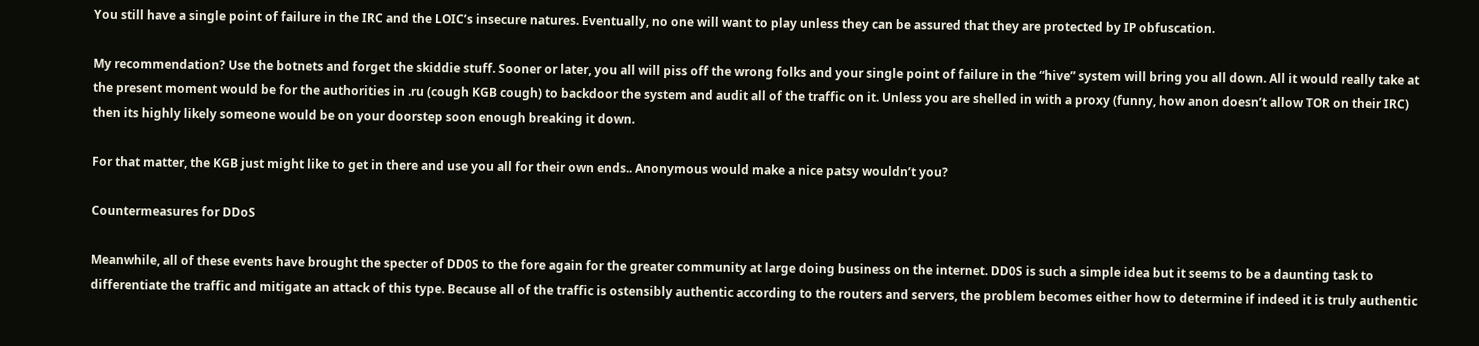You still have a single point of failure in the IRC and the LOIC’s insecure natures. Eventually, no one will want to play unless they can be assured that they are protected by IP obfuscation.

My recommendation? Use the botnets and forget the skiddie stuff. Sooner or later, you all will piss off the wrong folks and your single point of failure in the “hive” system will bring you all down. All it would really take at the present moment would be for the authorities in .ru (cough KGB cough) to backdoor the system and audit all of the traffic on it. Unless you are shelled in with a proxy (funny, how anon doesn’t allow TOR on their IRC) then its highly likely someone would be on your doorstep soon enough breaking it down.

For that matter, the KGB just might like to get in there and use you all for their own ends.. Anonymous would make a nice patsy wouldn’t you?

Countermeasures for DDoS

Meanwhile, all of these events have brought the specter of DD0S to the fore again for the greater community at large doing business on the internet. DD0S is such a simple idea but it seems to be a daunting task to differentiate the traffic and mitigate an attack of this type. Because all of the traffic is ostensibly authentic according to the routers and servers, the problem becomes either how to determine if indeed it is truly authentic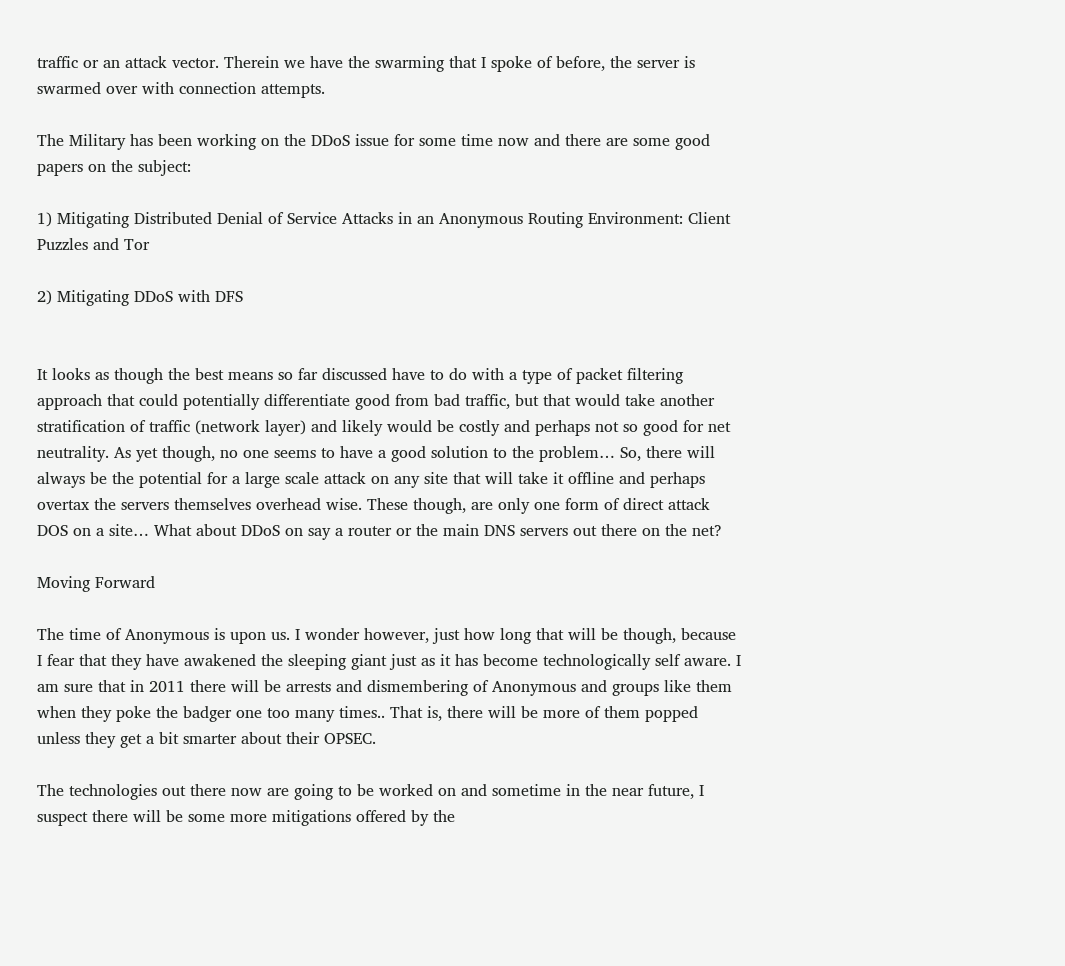traffic or an attack vector. Therein we have the swarming that I spoke of before, the server is swarmed over with connection attempts.

The Military has been working on the DDoS issue for some time now and there are some good papers on the subject:

1) Mitigating Distributed Denial of Service Attacks in an Anonymous Routing Environment: Client Puzzles and Tor

2) Mitigating DDoS with DFS


It looks as though the best means so far discussed have to do with a type of packet filtering approach that could potentially differentiate good from bad traffic, but that would take another stratification of traffic (network layer) and likely would be costly and perhaps not so good for net neutrality. As yet though, no one seems to have a good solution to the problem… So, there will always be the potential for a large scale attack on any site that will take it offline and perhaps overtax the servers themselves overhead wise. These though, are only one form of direct attack DOS on a site… What about DDoS on say a router or the main DNS servers out there on the net?

Moving Forward

The time of Anonymous is upon us. I wonder however, just how long that will be though, because I fear that they have awakened the sleeping giant just as it has become technologically self aware. I am sure that in 2011 there will be arrests and dismembering of Anonymous and groups like them when they poke the badger one too many times.. That is, there will be more of them popped unless they get a bit smarter about their OPSEC.

The technologies out there now are going to be worked on and sometime in the near future, I suspect there will be some more mitigations offered by the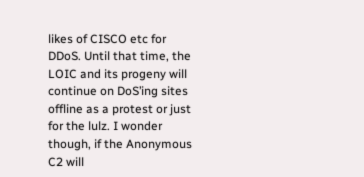likes of CISCO etc for DDoS. Until that time, the LOIC and its progeny will continue on DoS’ing sites offline as a protest or just for the lulz. I wonder though, if the Anonymous C2 will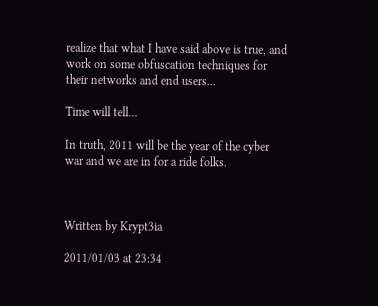realize that what I have said above is true, and work on some obfuscation techniques for their networks and end users…

Time will tell…

In truth, 2011 will be the year of the cyber war and we are in for a ride folks.



Written by Krypt3ia

2011/01/03 at 23:34